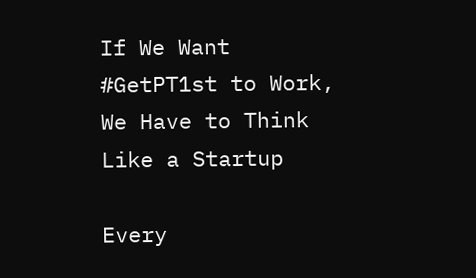If We Want #GetPT1st to Work, We Have to Think Like a Startup

Every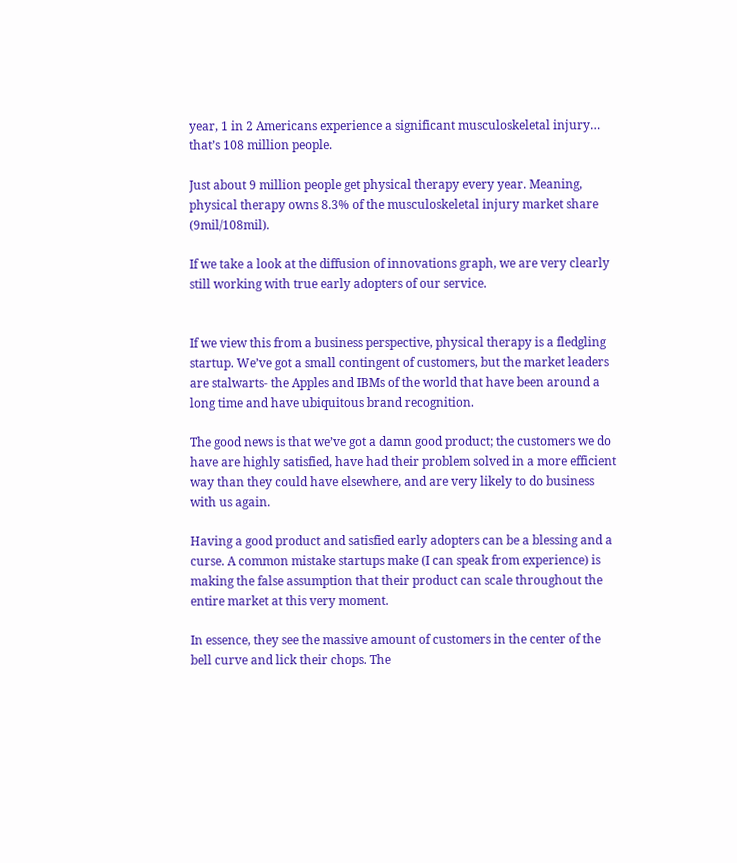year, 1 in 2 Americans experience a significant musculoskeletal injury… that’s 108 million people.

Just about 9 million people get physical therapy every year. Meaning, physical therapy owns 8.3% of the musculoskeletal injury market share (9mil/108mil).

If we take a look at the diffusion of innovations graph, we are very clearly still working with true early adopters of our service.


If we view this from a business perspective, physical therapy is a fledgling startup. We’ve got a small contingent of customers, but the market leaders are stalwarts- the Apples and IBMs of the world that have been around a long time and have ubiquitous brand recognition.

The good news is that we’ve got a damn good product; the customers we do have are highly satisfied, have had their problem solved in a more efficient way than they could have elsewhere, and are very likely to do business with us again.

Having a good product and satisfied early adopters can be a blessing and a curse. A common mistake startups make (I can speak from experience) is making the false assumption that their product can scale throughout the entire market at this very moment.

In essence, they see the massive amount of customers in the center of the bell curve and lick their chops. The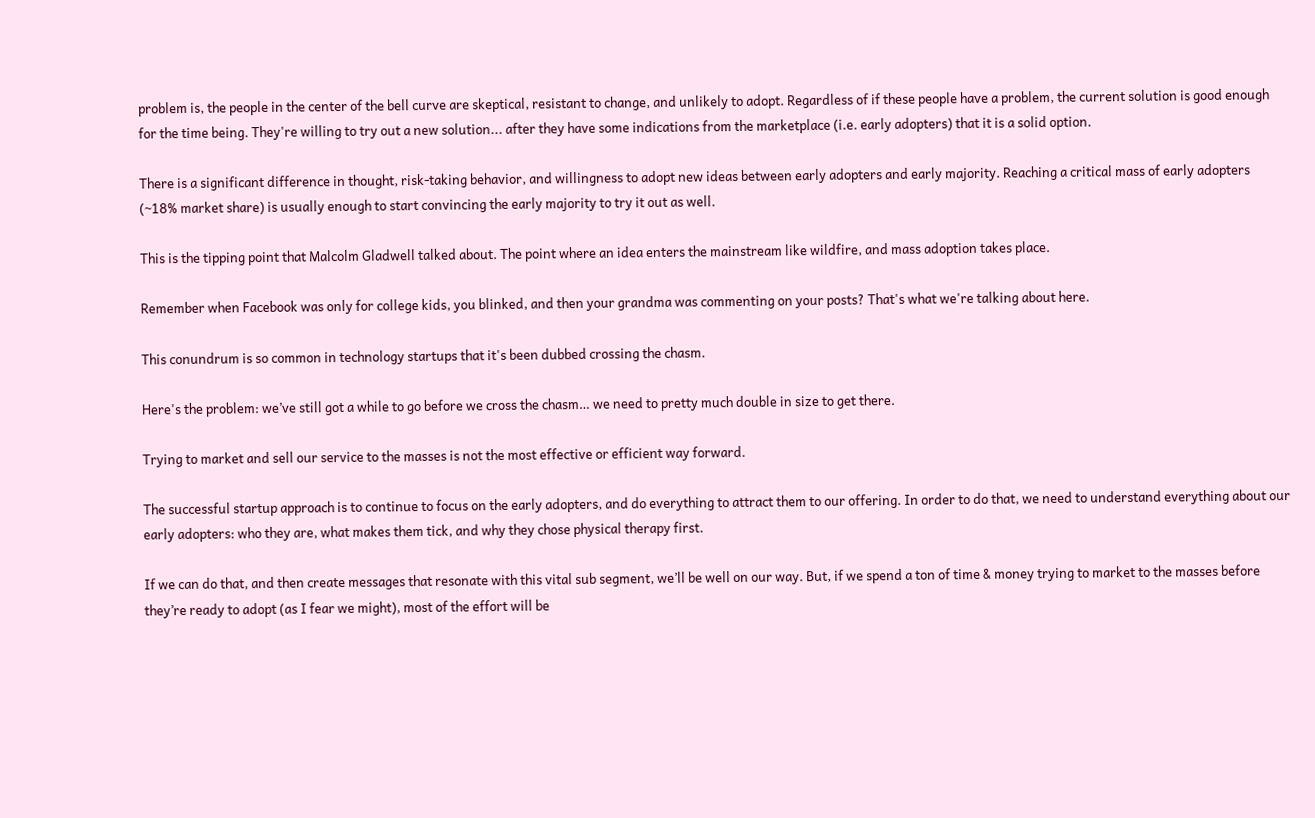problem is, the people in the center of the bell curve are skeptical, resistant to change, and unlikely to adopt. Regardless of if these people have a problem, the current solution is good enough for the time being. They're willing to try out a new solution... after they have some indications from the marketplace (i.e. early adopters) that it is a solid option.

There is a significant difference in thought, risk-taking behavior, and willingness to adopt new ideas between early adopters and early majority. Reaching a critical mass of early adopters (~18% market share) is usually enough to start convincing the early majority to try it out as well.

This is the tipping point that Malcolm Gladwell talked about. The point where an idea enters the mainstream like wildfire, and mass adoption takes place.

Remember when Facebook was only for college kids, you blinked, and then your grandma was commenting on your posts? That's what we're talking about here.

This conundrum is so common in technology startups that it's been dubbed crossing the chasm.

Here's the problem: we’ve still got a while to go before we cross the chasm… we need to pretty much double in size to get there.

Trying to market and sell our service to the masses is not the most effective or efficient way forward.

The successful startup approach is to continue to focus on the early adopters, and do everything to attract them to our offering. In order to do that, we need to understand everything about our early adopters: who they are, what makes them tick, and why they chose physical therapy first.

If we can do that, and then create messages that resonate with this vital sub segment, we’ll be well on our way. But, if we spend a ton of time & money trying to market to the masses before they’re ready to adopt (as I fear we might), most of the effort will be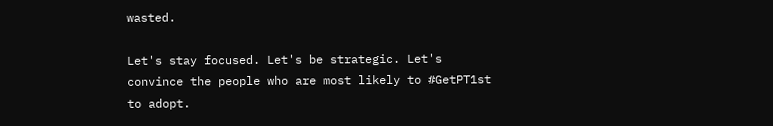wasted.

Let's stay focused. Let's be strategic. Let's convince the people who are most likely to #GetPT1st to adopt.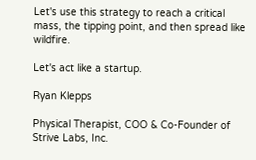Let's use this strategy to reach a critical mass, the tipping point, and then spread like wildfire.

Let's act like a startup.

Ryan Klepps

Physical Therapist, COO & Co-Founder of Strive Labs, Inc.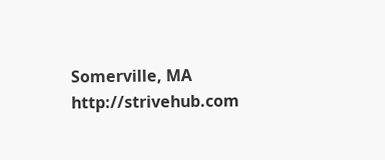Somerville, MA http://strivehub.com